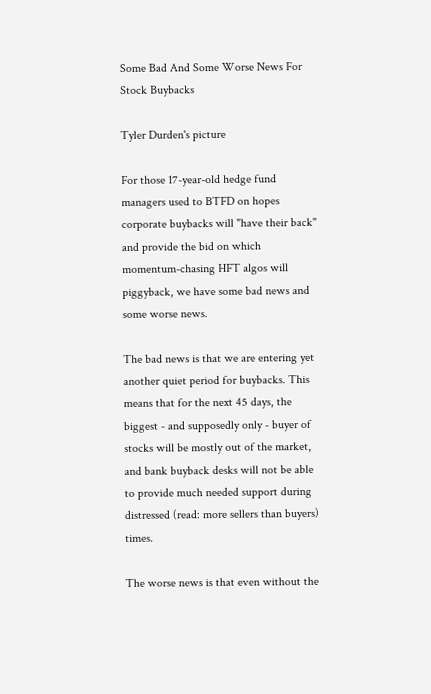Some Bad And Some Worse News For Stock Buybacks

Tyler Durden's picture

For those 17-year-old hedge fund managers used to BTFD on hopes corporate buybacks will "have their back" and provide the bid on which momentum-chasing HFT algos will piggyback, we have some bad news and some worse news.

The bad news is that we are entering yet another quiet period for buybacks. This means that for the next 45 days, the biggest - and supposedly only - buyer of stocks will be mostly out of the market, and bank buyback desks will not be able to provide much needed support during distressed (read: more sellers than buyers) times.

The worse news is that even without the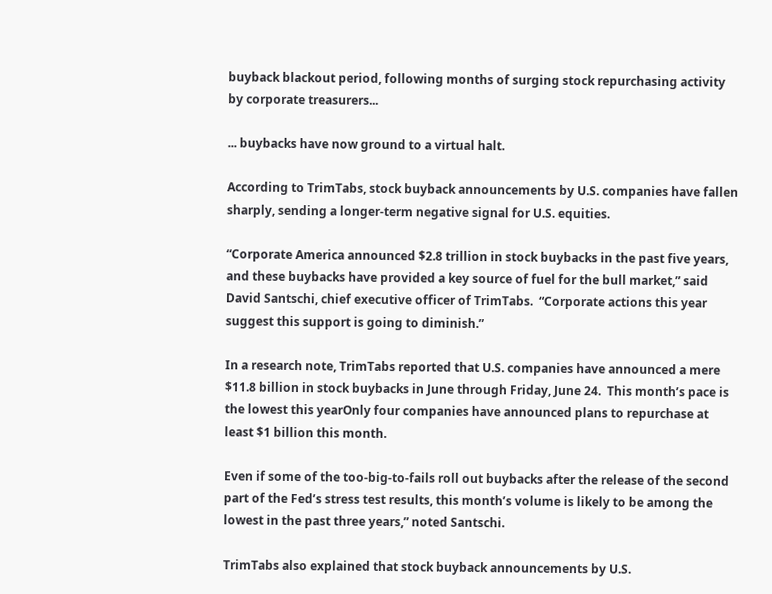buyback blackout period, following months of surging stock repurchasing activity by corporate treasurers...

... buybacks have now ground to a virtual halt.

According to TrimTabs, stock buyback announcements by U.S. companies have fallen sharply, sending a longer-term negative signal for U.S. equities.

“Corporate America announced $2.8 trillion in stock buybacks in the past five years, and these buybacks have provided a key source of fuel for the bull market,” said David Santschi, chief executive officer of TrimTabs.  “Corporate actions this year suggest this support is going to diminish.”

In a research note, TrimTabs reported that U.S. companies have announced a mere $11.8 billion in stock buybacks in June through Friday, June 24.  This month’s pace is the lowest this yearOnly four companies have announced plans to repurchase at least $1 billion this month.

Even if some of the too-big-to-fails roll out buybacks after the release of the second part of the Fed’s stress test results, this month’s volume is likely to be among the lowest in the past three years,” noted Santschi.

TrimTabs also explained that stock buyback announcements by U.S.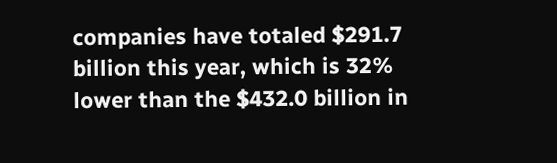companies have totaled $291.7 billion this year, which is 32% lower than the $432.0 billion in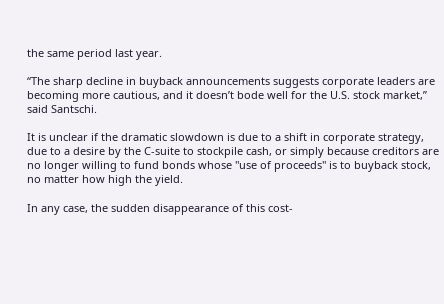the same period last year.

“The sharp decline in buyback announcements suggests corporate leaders are becoming more cautious, and it doesn’t bode well for the U.S. stock market,” said Santschi.

It is unclear if the dramatic slowdown is due to a shift in corporate strategy, due to a desire by the C-suite to stockpile cash, or simply because creditors are no longer willing to fund bonds whose "use of proceeds" is to buyback stock, no matter how high the yield.

In any case, the sudden disappearance of this cost-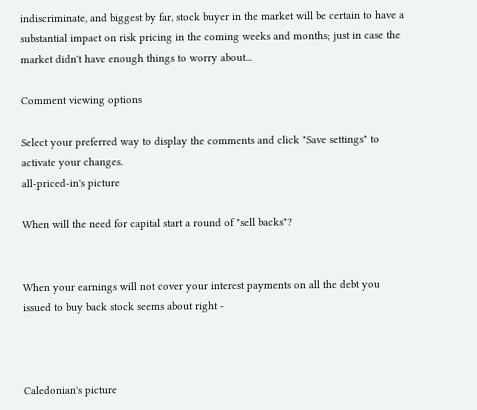indiscriminate, and biggest by far, stock buyer in the market will be certain to have a substantial impact on risk pricing in the coming weeks and months; just in case the market didn't have enough things to worry about...

Comment viewing options

Select your preferred way to display the comments and click "Save settings" to activate your changes.
all-priced-in's picture

When will the need for capital start a round of "sell backs"?


When your earnings will not cover your interest payments on all the debt you issued to buy back stock seems about right -



Caledonian's picture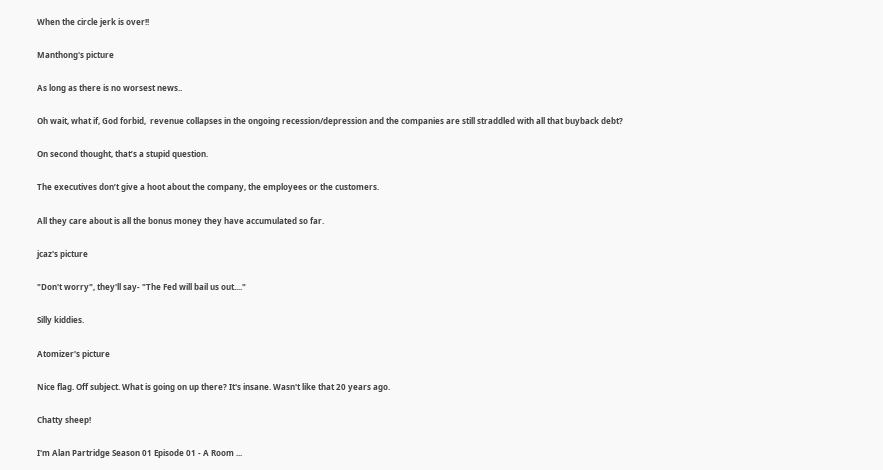When the circle jerk is over!!

Manthong's picture

As long as there is no worsest news..

Oh wait, what if, God forbid,  revenue collapses in the ongoing recession/depression and the companies are still straddled with all that buyback debt?

On second thought, that’s a stupid question.

The executives don’t give a hoot about the company, the employees or the customers.

All they care about is all the bonus money they have accumulated so far.

jcaz's picture

"Don't worry", they'll say- "The Fed will bail us out...."

Silly kiddies.

Atomizer's picture

Nice flag. Off subject. What is going on up there? It's insane. Wasn't like that 20 years ago.

Chatty sheep!

I'm Alan Partridge Season 01 Episode 01 - A Room ...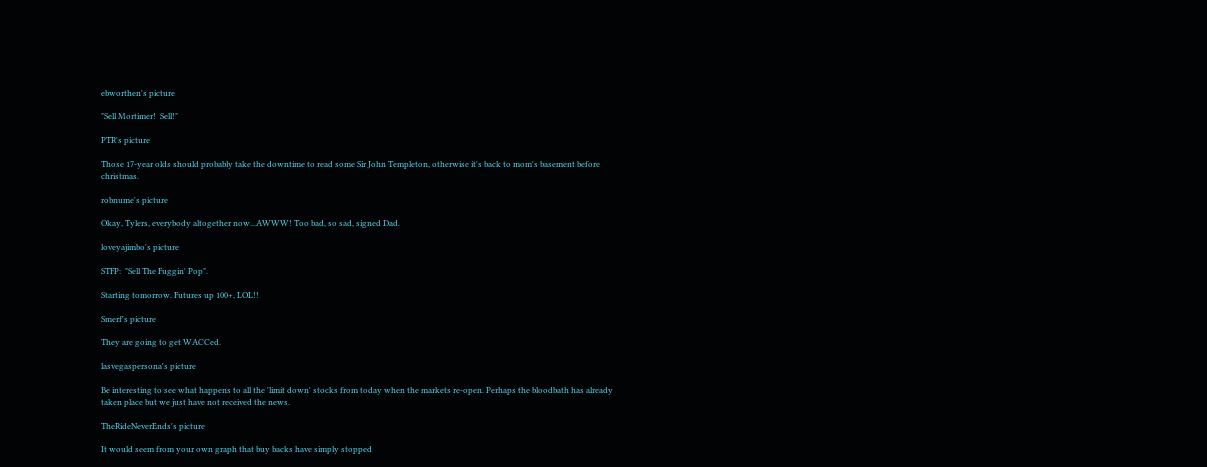ebworthen's picture

"Sell Mortimer!  Sell!"

PTR's picture

Those 17-year olds should probably take the downtime to read some Sir John Templeton, otherwise it's back to mom's basement before christmas.

robnume's picture

Okay, Tylers, everybody altogether now...AWWW! Too bad, so sad, signed Dad.

loveyajimbo's picture

STFP:  "Sell The Fuggin' Pop".

Starting tomorrow. Futures up 100+, LOL!!

Smerf's picture

They are going to get WACCed.

lasvegaspersona's picture

Be interesting to see what happens to all the 'limit down' stocks from today when the markets re-open. Perhaps the bloodbath has already taken place but we just have not received the news.

TheRideNeverEnds's picture

It would seem from your own graph that buy backs have simply stopped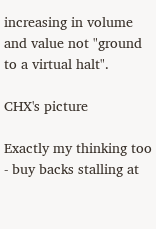increasing in volume and value not "ground to a virtual halt".

CHX's picture

Exactly my thinking too - buy backs stalling at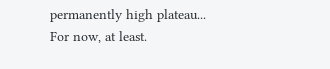permanently high plateau... For now, at least.